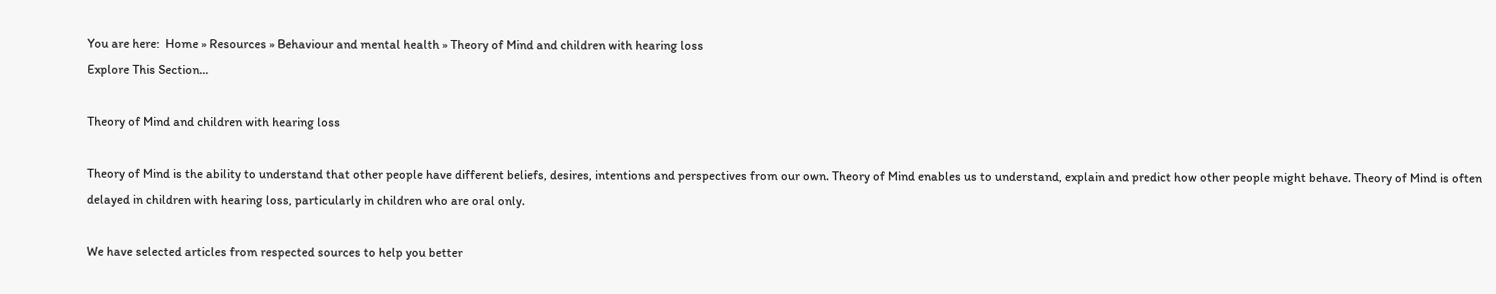You are here:  Home » Resources » Behaviour and mental health » Theory of Mind and children with hearing loss
Explore This Section...

Theory of Mind and children with hearing loss

Theory of Mind is the ability to understand that other people have different beliefs, desires, intentions and perspectives from our own. Theory of Mind enables us to understand, explain and predict how other people might behave. Theory of Mind is often delayed in children with hearing loss, particularly in children who are oral only.

We have selected articles from respected sources to help you better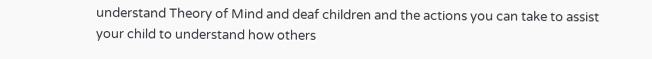understand Theory of Mind and deaf children and the actions you can take to assist your child to understand how others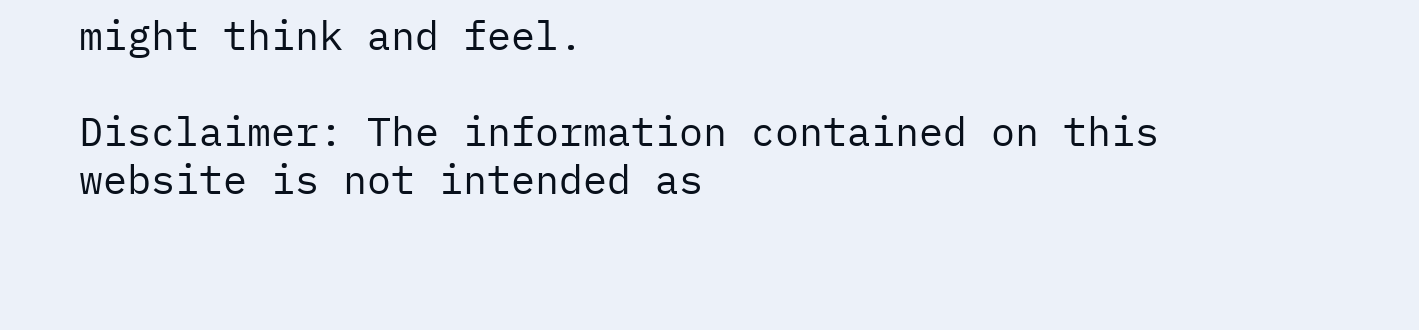might think and feel.

Disclaimer: The information contained on this website is not intended as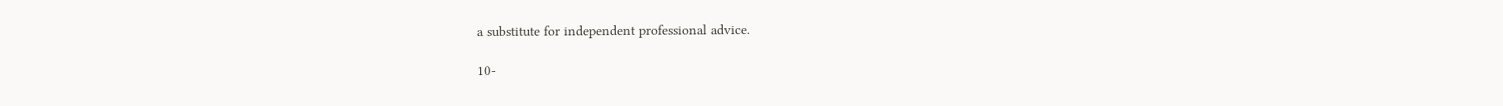a substitute for independent professional advice.

10-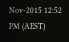Nov-2015 12:52 PM (AEST)